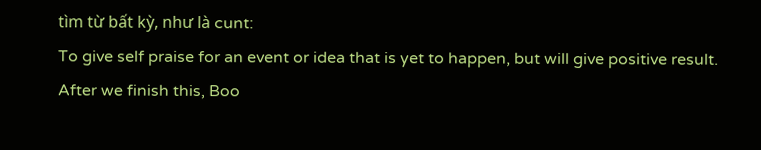tìm từ bất kỳ, như là cunt:
To give self praise for an event or idea that is yet to happen, but will give positive result.
After we finish this, Boo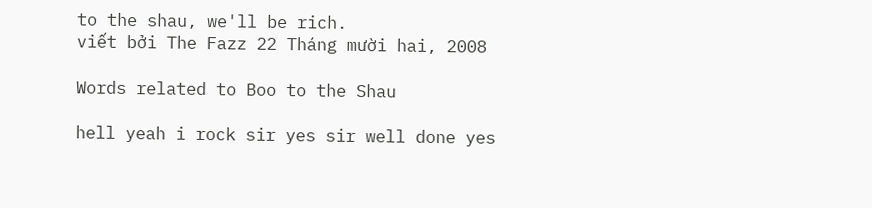to the shau, we'll be rich.
viết bởi The Fazz 22 Tháng mười hai, 2008

Words related to Boo to the Shau

hell yeah i rock sir yes sir well done yes